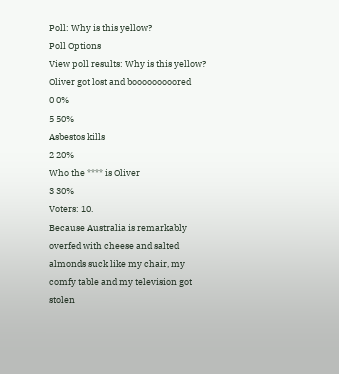Poll: Why is this yellow?
Poll Options
View poll results: Why is this yellow?
Oliver got lost and booooooooored
0 0%
5 50%
Asbestos kills
2 20%
Who the **** is Oliver
3 30%
Voters: 10.
Because Australia is remarkably overfed with cheese and salted almonds suck like my chair, my comfy table and my television got stolen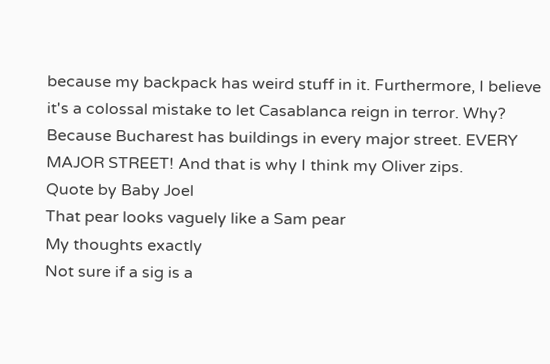because my backpack has weird stuff in it. Furthermore, I believe it's a colossal mistake to let Casablanca reign in terror. Why? Because Bucharest has buildings in every major street. EVERY MAJOR STREET! And that is why I think my Oliver zips.
Quote by Baby Joel
That pear looks vaguely like a Sam pear
My thoughts exactly
Not sure if a sig is a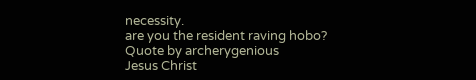necessity.
are you the resident raving hobo?
Quote by archerygenious
Jesus Christ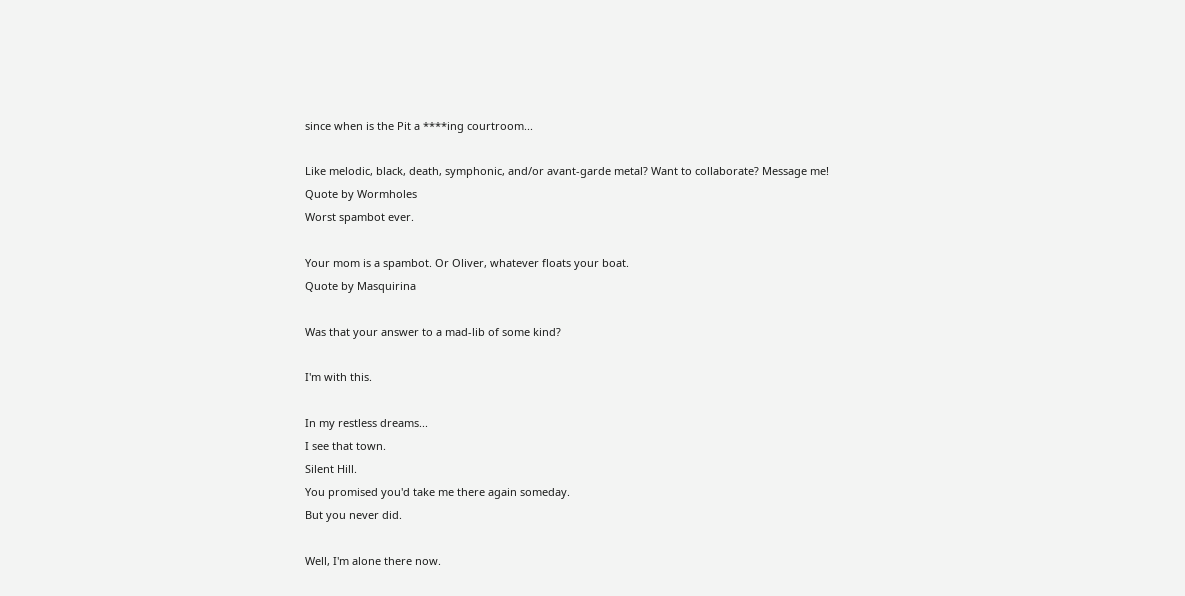since when is the Pit a ****ing courtroom...

Like melodic, black, death, symphonic, and/or avant-garde metal? Want to collaborate? Message me!
Quote by Wormholes
Worst spambot ever.

Your mom is a spambot. Or Oliver, whatever floats your boat.
Quote by Masquirina

Was that your answer to a mad-lib of some kind?

I'm with this.

In my restless dreams...
I see that town.
Silent Hill.
You promised you'd take me there again someday.
But you never did.

Well, I'm alone there now.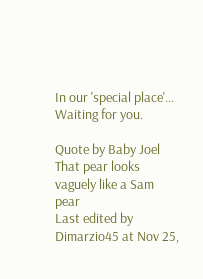In our 'special place'...
Waiting for you.

Quote by Baby Joel
That pear looks vaguely like a Sam pear
Last edited by Dimarzio45 at Nov 25,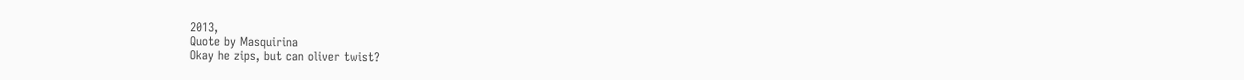2013,
Quote by Masquirina
Okay he zips, but can oliver twist?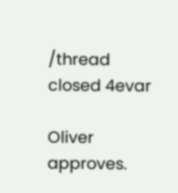/thread closed 4evar

Oliver approves.